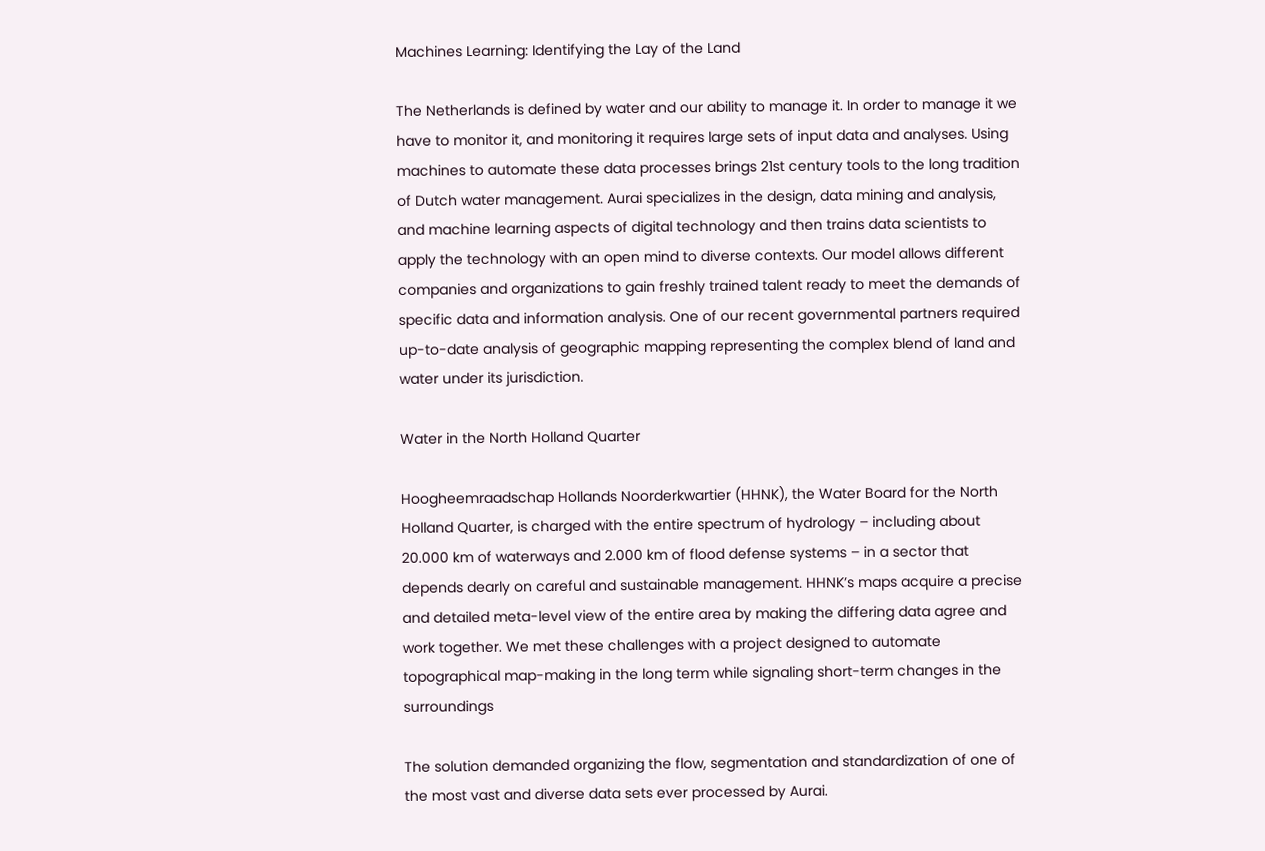Machines Learning: Identifying the Lay of the Land

The Netherlands is defined by water and our ability to manage it. In order to manage it we have to monitor it, and monitoring it requires large sets of input data and analyses. Using machines to automate these data processes brings 21st century tools to the long tradition of Dutch water management. Aurai specializes in the design, data mining and analysis, and machine learning aspects of digital technology and then trains data scientists to apply the technology with an open mind to diverse contexts. Our model allows different companies and organizations to gain freshly trained talent ready to meet the demands of specific data and information analysis. One of our recent governmental partners required up-to-date analysis of geographic mapping representing the complex blend of land and water under its jurisdiction.

Water in the North Holland Quarter

Hoogheemraadschap Hollands Noorderkwartier (HHNK), the Water Board for the North Holland Quarter, is charged with the entire spectrum of hydrology – including about 20.000 km of waterways and 2.000 km of flood defense systems – in a sector that depends dearly on careful and sustainable management. HHNK’s maps acquire a precise and detailed meta-level view of the entire area by making the differing data agree and work together. We met these challenges with a project designed to automate topographical map-making in the long term while signaling short-term changes in the surroundings

The solution demanded organizing the flow, segmentation and standardization of one of the most vast and diverse data sets ever processed by Aurai.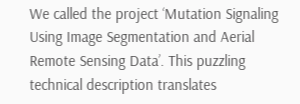We called the project ‘Mutation Signaling Using Image Segmentation and Aerial Remote Sensing Data’. This puzzling technical description translates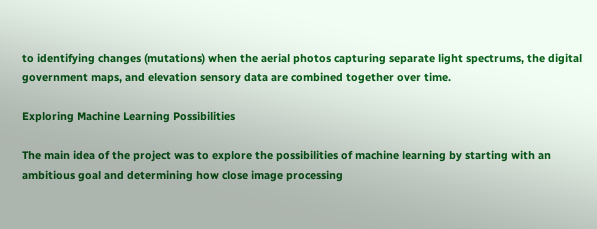to identifying changes (mutations) when the aerial photos capturing separate light spectrums, the digital government maps, and elevation sensory data are combined together over time.

Exploring Machine Learning Possibilities

The main idea of the project was to explore the possibilities of machine learning by starting with an ambitious goal and determining how close image processing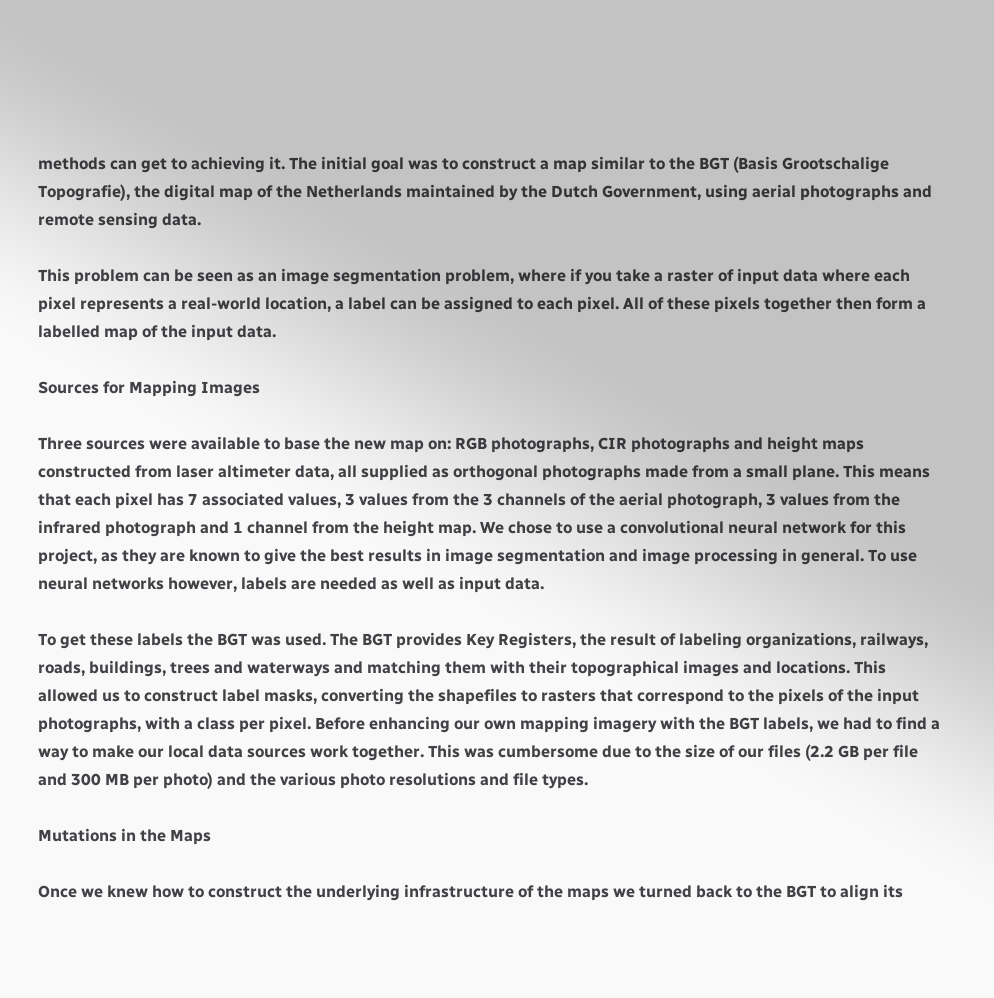methods can get to achieving it. The initial goal was to construct a map similar to the BGT (Basis Grootschalige Topografie), the digital map of the Netherlands maintained by the Dutch Government, using aerial photographs and remote sensing data.

This problem can be seen as an image segmentation problem, where if you take a raster of input data where each pixel represents a real-world location, a label can be assigned to each pixel. All of these pixels together then form a labelled map of the input data.

Sources for Mapping Images

Three sources were available to base the new map on: RGB photographs, CIR photographs and height maps constructed from laser altimeter data, all supplied as orthogonal photographs made from a small plane. This means that each pixel has 7 associated values, 3 values from the 3 channels of the aerial photograph, 3 values from the infrared photograph and 1 channel from the height map. We chose to use a convolutional neural network for this project, as they are known to give the best results in image segmentation and image processing in general. To use neural networks however, labels are needed as well as input data.

To get these labels the BGT was used. The BGT provides Key Registers, the result of labeling organizations, railways, roads, buildings, trees and waterways and matching them with their topographical images and locations. This allowed us to construct label masks, converting the shapefiles to rasters that correspond to the pixels of the input photographs, with a class per pixel. Before enhancing our own mapping imagery with the BGT labels, we had to find a way to make our local data sources work together. This was cumbersome due to the size of our files (2.2 GB per file and 300 MB per photo) and the various photo resolutions and file types.

Mutations in the Maps

Once we knew how to construct the underlying infrastructure of the maps we turned back to the BGT to align its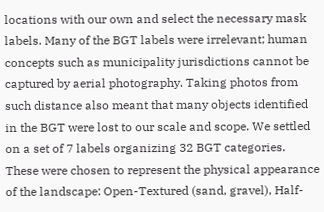locations with our own and select the necessary mask labels. Many of the BGT labels were irrelevant; human concepts such as municipality jurisdictions cannot be captured by aerial photography. Taking photos from such distance also meant that many objects identified in the BGT were lost to our scale and scope. We settled on a set of 7 labels organizing 32 BGT categories. These were chosen to represent the physical appearance of the landscape: Open-Textured (sand, gravel), Half-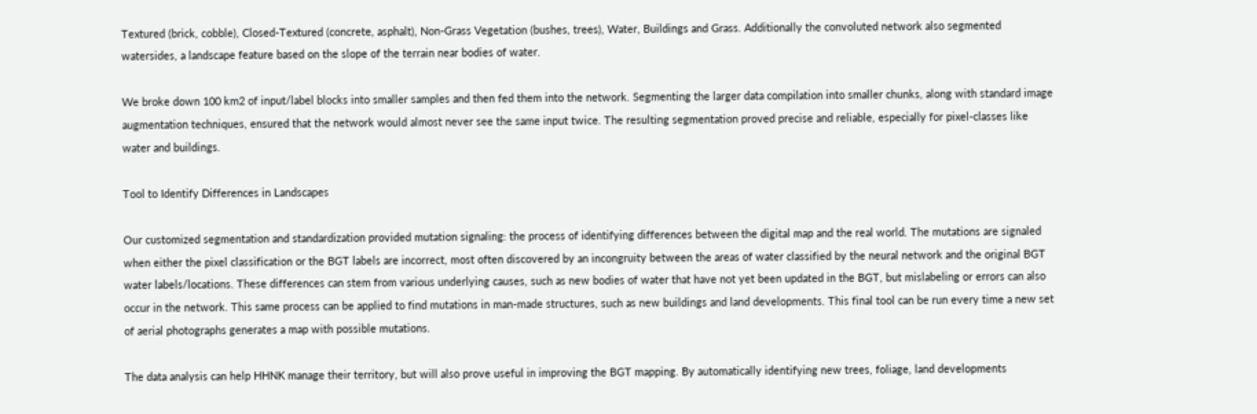Textured (brick, cobble), Closed-Textured (concrete, asphalt), Non-Grass Vegetation (bushes, trees), Water, Buildings and Grass. Additionally the convoluted network also segmented watersides, a landscape feature based on the slope of the terrain near bodies of water.

We broke down 100 km2 of input/label blocks into smaller samples and then fed them into the network. Segmenting the larger data compilation into smaller chunks, along with standard image augmentation techniques, ensured that the network would almost never see the same input twice. The resulting segmentation proved precise and reliable, especially for pixel-classes like water and buildings.

Tool to Identify Differences in Landscapes

Our customized segmentation and standardization provided mutation signaling: the process of identifying differences between the digital map and the real world. The mutations are signaled when either the pixel classification or the BGT labels are incorrect, most often discovered by an incongruity between the areas of water classified by the neural network and the original BGT water labels/locations. These differences can stem from various underlying causes, such as new bodies of water that have not yet been updated in the BGT, but mislabeling or errors can also occur in the network. This same process can be applied to find mutations in man-made structures, such as new buildings and land developments. This final tool can be run every time a new set of aerial photographs generates a map with possible mutations.

The data analysis can help HHNK manage their territory, but will also prove useful in improving the BGT mapping. By automatically identifying new trees, foliage, land developments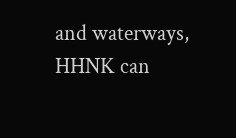and waterways, HHNK can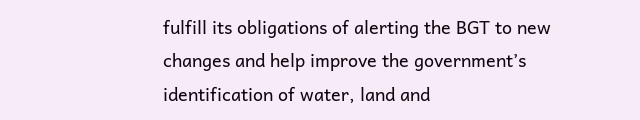fulfill its obligations of alerting the BGT to new changes and help improve the government’s identification of water, land and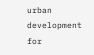urban development for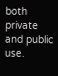both private and public use.